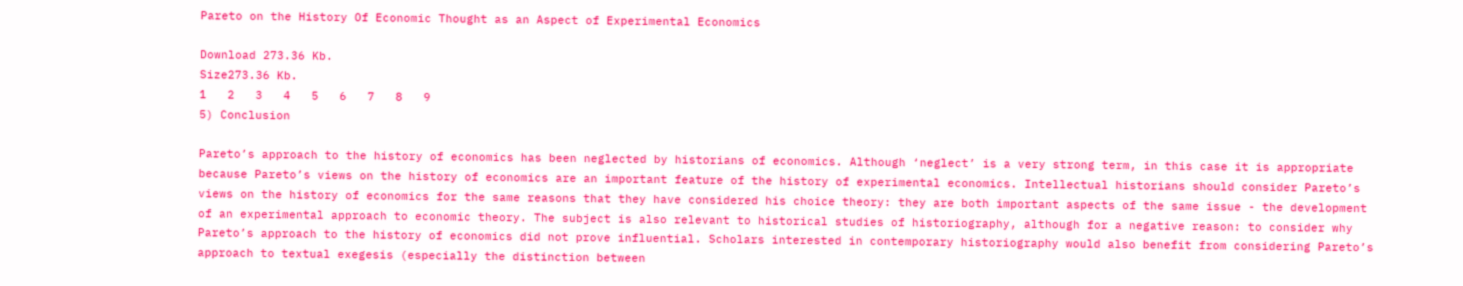Pareto on the History Of Economic Thought as an Aspect of Experimental Economics

Download 273.36 Kb.
Size273.36 Kb.
1   2   3   4   5   6   7   8   9
5) Conclusion

Pareto’s approach to the history of economics has been neglected by historians of economics. Although ‘neglect’ is a very strong term, in this case it is appropriate because Pareto’s views on the history of economics are an important feature of the history of experimental economics. Intellectual historians should consider Pareto’s views on the history of economics for the same reasons that they have considered his choice theory: they are both important aspects of the same issue - the development of an experimental approach to economic theory. The subject is also relevant to historical studies of historiography, although for a negative reason: to consider why Pareto’s approach to the history of economics did not prove influential. Scholars interested in contemporary historiography would also benefit from considering Pareto’s approach to textual exegesis (especially the distinction between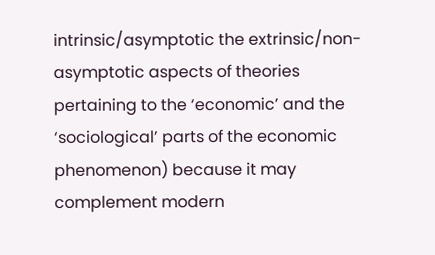intrinsic/asymptotic the extrinsic/non-asymptotic aspects of theories pertaining to the ‘economic’ and the ‘sociological’ parts of the economic phenomenon) because it may complement modern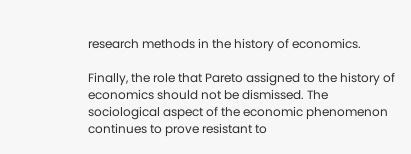research methods in the history of economics.

Finally, the role that Pareto assigned to the history of economics should not be dismissed. The sociological aspect of the economic phenomenon continues to prove resistant to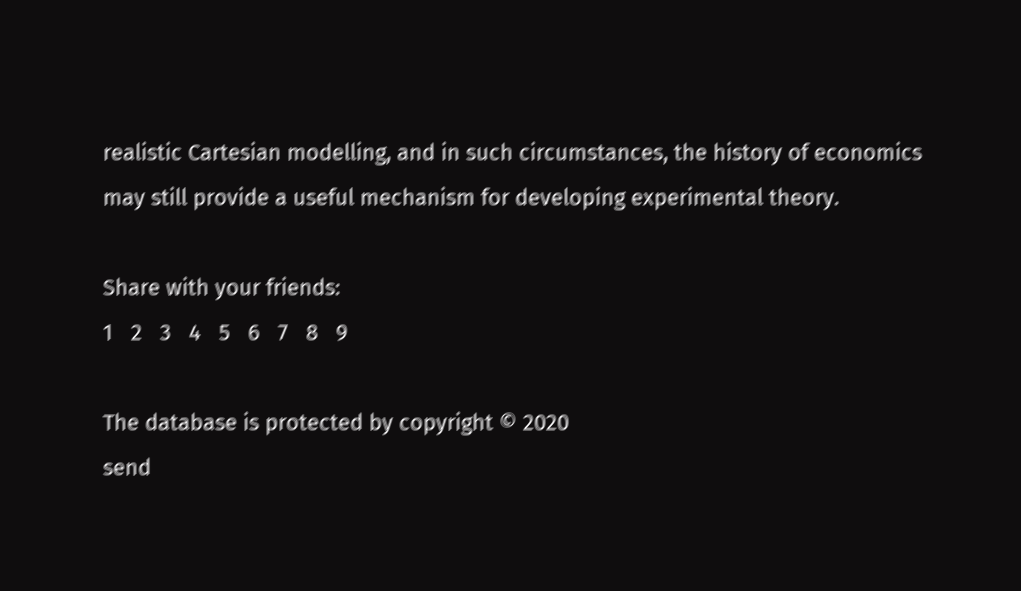realistic Cartesian modelling, and in such circumstances, the history of economics may still provide a useful mechanism for developing experimental theory.

Share with your friends:
1   2   3   4   5   6   7   8   9

The database is protected by copyright © 2020
send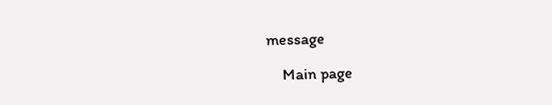message

    Main page